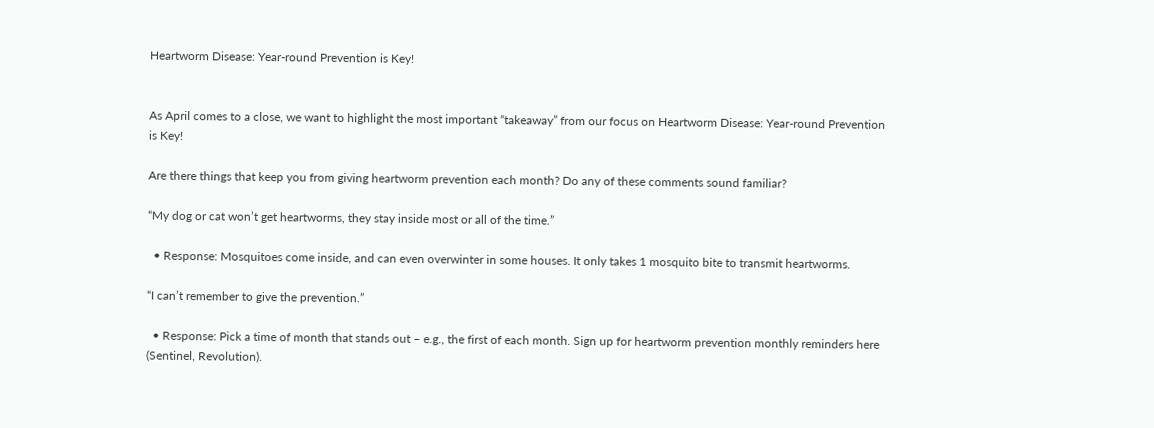Heartworm Disease: Year-round Prevention is Key!


As April comes to a close, we want to highlight the most important “takeaway” from our focus on Heartworm Disease: Year-round Prevention is Key!

Are there things that keep you from giving heartworm prevention each month? Do any of these comments sound familiar?

“My dog or cat won’t get heartworms, they stay inside most or all of the time.”

  • Response: Mosquitoes come inside, and can even overwinter in some houses. It only takes 1 mosquito bite to transmit heartworms.

“I can’t remember to give the prevention.”

  • Response: Pick a time of month that stands out – e.g., the first of each month. Sign up for heartworm prevention monthly reminders here (Sentinel, Revolution).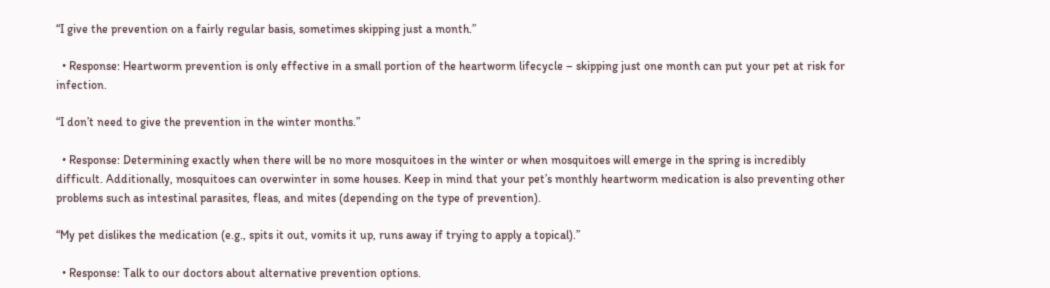“I give the prevention on a fairly regular basis, sometimes skipping just a month.”

  • Response: Heartworm prevention is only effective in a small portion of the heartworm lifecycle – skipping just one month can put your pet at risk for infection.

“I don’t need to give the prevention in the winter months.”

  • Response: Determining exactly when there will be no more mosquitoes in the winter or when mosquitoes will emerge in the spring is incredibly difficult. Additionally, mosquitoes can overwinter in some houses. Keep in mind that your pet’s monthly heartworm medication is also preventing other problems such as intestinal parasites, fleas, and mites (depending on the type of prevention).

“My pet dislikes the medication (e.g., spits it out, vomits it up, runs away if trying to apply a topical).”

  • Response: Talk to our doctors about alternative prevention options.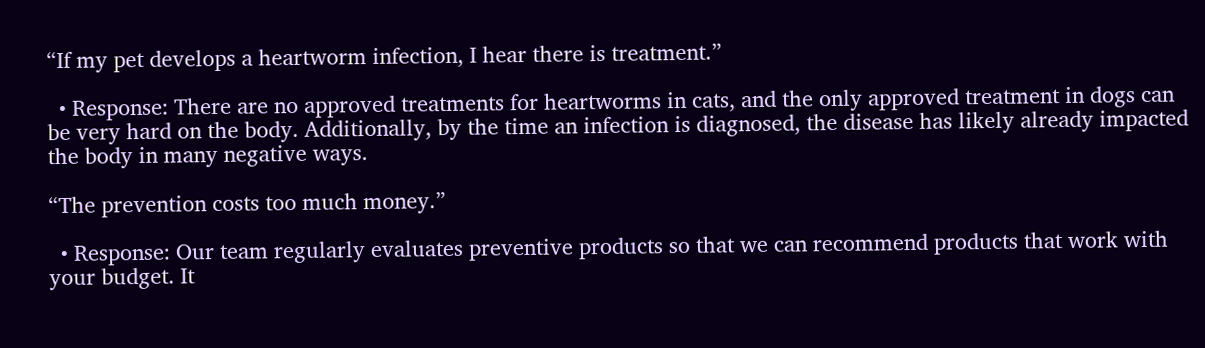“If my pet develops a heartworm infection, I hear there is treatment.”

  • Response: There are no approved treatments for heartworms in cats, and the only approved treatment in dogs can be very hard on the body. Additionally, by the time an infection is diagnosed, the disease has likely already impacted the body in many negative ways.

“The prevention costs too much money.”

  • Response: Our team regularly evaluates preventive products so that we can recommend products that work with your budget. It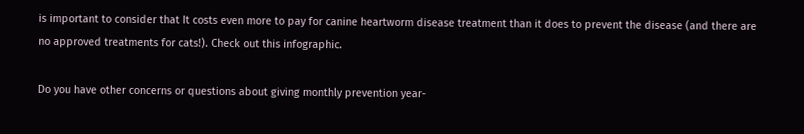is important to consider that It costs even more to pay for canine heartworm disease treatment than it does to prevent the disease (and there are no approved treatments for cats!). Check out this infographic.

Do you have other concerns or questions about giving monthly prevention year-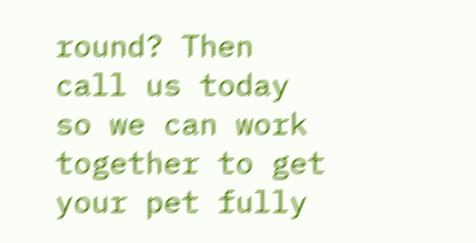round? Then call us today so we can work together to get your pet fully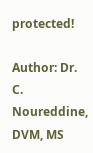protected!

Author: Dr. C. Noureddine, DVM, MS